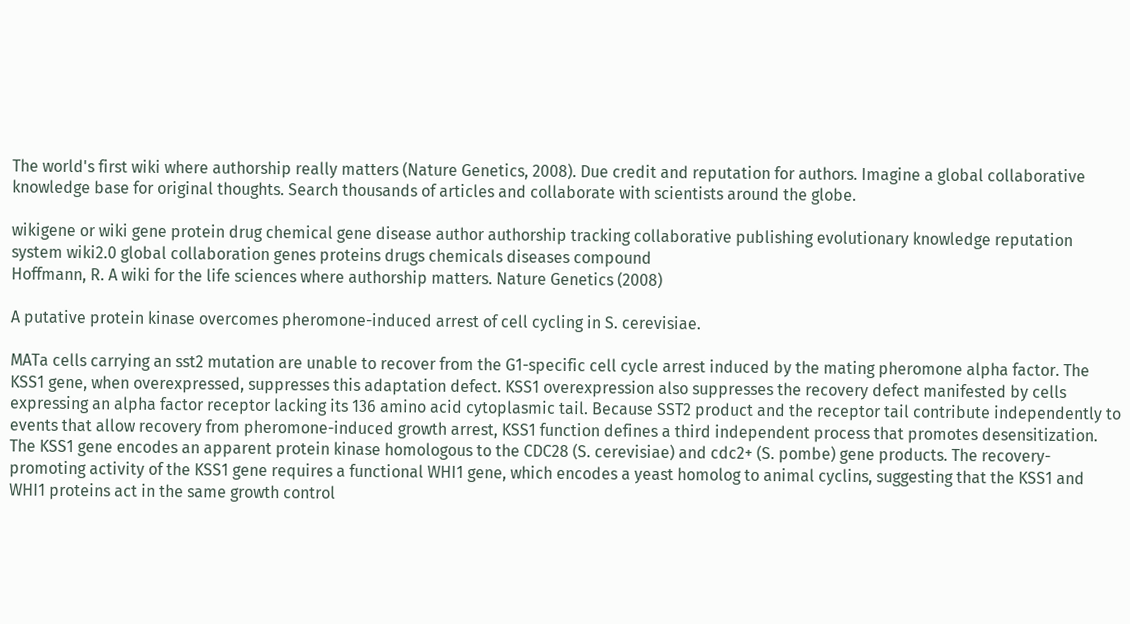The world's first wiki where authorship really matters (Nature Genetics, 2008). Due credit and reputation for authors. Imagine a global collaborative knowledge base for original thoughts. Search thousands of articles and collaborate with scientists around the globe.

wikigene or wiki gene protein drug chemical gene disease author authorship tracking collaborative publishing evolutionary knowledge reputation system wiki2.0 global collaboration genes proteins drugs chemicals diseases compound
Hoffmann, R. A wiki for the life sciences where authorship matters. Nature Genetics (2008)

A putative protein kinase overcomes pheromone-induced arrest of cell cycling in S. cerevisiae.

MATa cells carrying an sst2 mutation are unable to recover from the G1-specific cell cycle arrest induced by the mating pheromone alpha factor. The KSS1 gene, when overexpressed, suppresses this adaptation defect. KSS1 overexpression also suppresses the recovery defect manifested by cells expressing an alpha factor receptor lacking its 136 amino acid cytoplasmic tail. Because SST2 product and the receptor tail contribute independently to events that allow recovery from pheromone-induced growth arrest, KSS1 function defines a third independent process that promotes desensitization. The KSS1 gene encodes an apparent protein kinase homologous to the CDC28 (S. cerevisiae) and cdc2+ (S. pombe) gene products. The recovery-promoting activity of the KSS1 gene requires a functional WHI1 gene, which encodes a yeast homolog to animal cyclins, suggesting that the KSS1 and WHI1 proteins act in the same growth control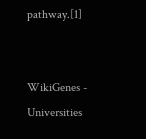pathway.[1]


WikiGenes - Universities